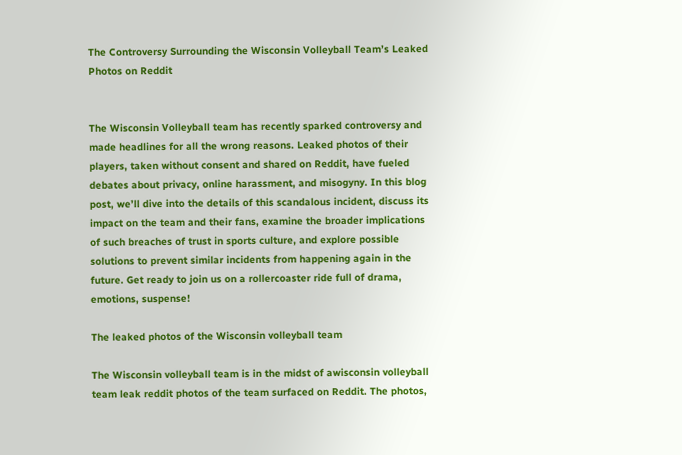The Controversy Surrounding the Wisconsin Volleyball Team’s Leaked Photos on Reddit


The Wisconsin Volleyball team has recently sparked controversy and made headlines for all the wrong reasons. Leaked photos of their players, taken without consent and shared on Reddit, have fueled debates about privacy, online harassment, and misogyny. In this blog post, we’ll dive into the details of this scandalous incident, discuss its impact on the team and their fans, examine the broader implications of such breaches of trust in sports culture, and explore possible solutions to prevent similar incidents from happening again in the future. Get ready to join us on a rollercoaster ride full of drama, emotions, suspense!

The leaked photos of the Wisconsin volleyball team

The Wisconsin volleyball team is in the midst of awisconsin volleyball team leak reddit photos of the team surfaced on Reddit. The photos,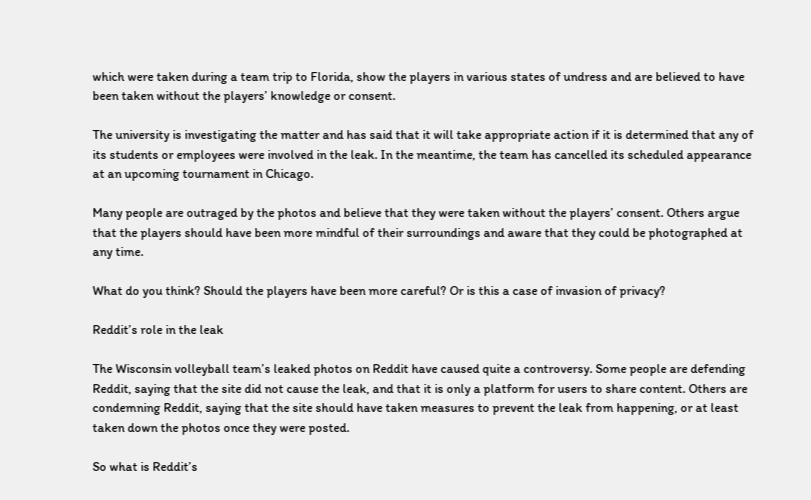which were taken during a team trip to Florida, show the players in various states of undress and are believed to have been taken without the players’ knowledge or consent.

The university is investigating the matter and has said that it will take appropriate action if it is determined that any of its students or employees were involved in the leak. In the meantime, the team has cancelled its scheduled appearance at an upcoming tournament in Chicago.

Many people are outraged by the photos and believe that they were taken without the players’ consent. Others argue that the players should have been more mindful of their surroundings and aware that they could be photographed at any time.

What do you think? Should the players have been more careful? Or is this a case of invasion of privacy?

Reddit’s role in the leak

The Wisconsin volleyball team’s leaked photos on Reddit have caused quite a controversy. Some people are defending Reddit, saying that the site did not cause the leak, and that it is only a platform for users to share content. Others are condemning Reddit, saying that the site should have taken measures to prevent the leak from happening, or at least taken down the photos once they were posted.

So what is Reddit’s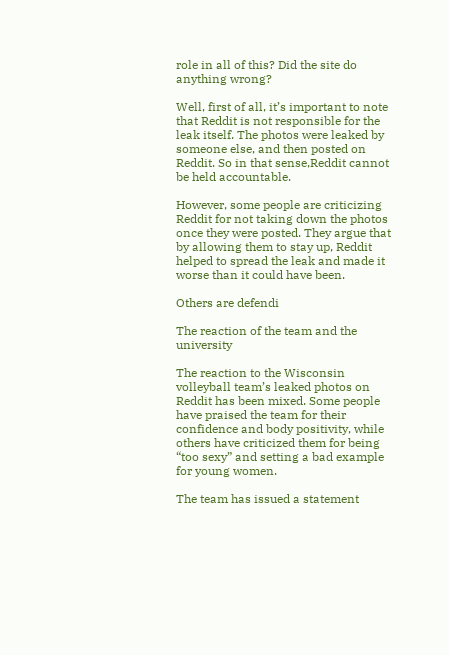role in all of this? Did the site do anything wrong?

Well, first of all, it’s important to note that Reddit is not responsible for the leak itself. The photos were leaked by someone else, and then posted on Reddit. So in that sense,Reddit cannot be held accountable.

However, some people are criticizing Reddit for not taking down the photos once they were posted. They argue that by allowing them to stay up, Reddit helped to spread the leak and made it worse than it could have been.

Others are defendi

The reaction of the team and the university

The reaction to the Wisconsin volleyball team’s leaked photos on Reddit has been mixed. Some people have praised the team for their confidence and body positivity, while others have criticized them for being “too sexy” and setting a bad example for young women.

The team has issued a statement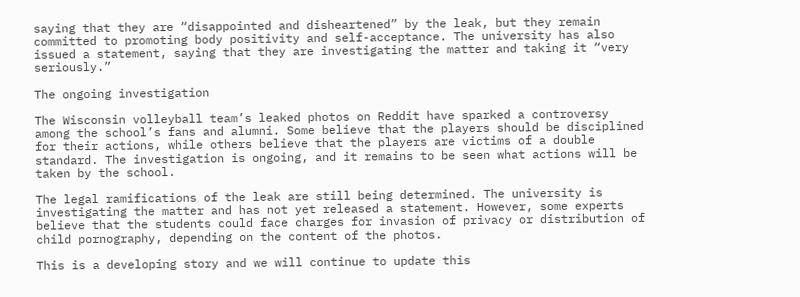saying that they are “disappointed and disheartened” by the leak, but they remain committed to promoting body positivity and self-acceptance. The university has also issued a statement, saying that they are investigating the matter and taking it “very seriously.”

The ongoing investigation

The Wisconsin volleyball team’s leaked photos on Reddit have sparked a controversy among the school’s fans and alumni. Some believe that the players should be disciplined for their actions, while others believe that the players are victims of a double standard. The investigation is ongoing, and it remains to be seen what actions will be taken by the school.

The legal ramifications of the leak are still being determined. The university is investigating the matter and has not yet released a statement. However, some experts believe that the students could face charges for invasion of privacy or distribution of child pornography, depending on the content of the photos.

This is a developing story and we will continue to update this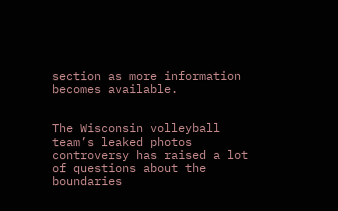section as more information becomes available.


The Wisconsin volleyball team’s leaked photos controversy has raised a lot of questions about the boundaries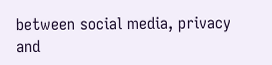between social media, privacy and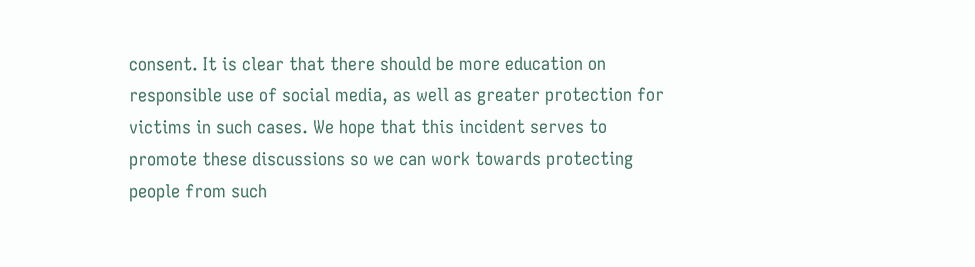consent. It is clear that there should be more education on responsible use of social media, as well as greater protection for victims in such cases. We hope that this incident serves to promote these discussions so we can work towards protecting people from such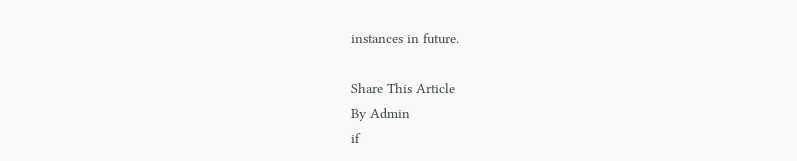instances in future.

Share This Article
By Admin
if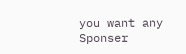you want any Sponser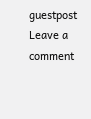guestpost
Leave a comment